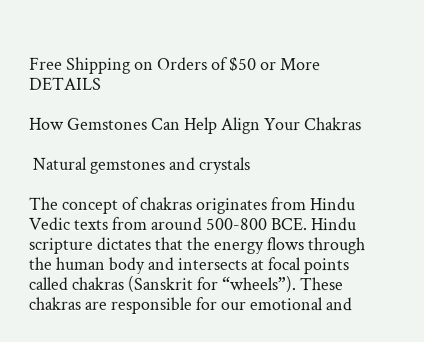Free Shipping on Orders of $50 or More DETAILS

How Gemstones Can Help Align Your Chakras

 Natural gemstones and crystals

The concept of chakras originates from Hindu Vedic texts from around 500-800 BCE. Hindu scripture dictates that the energy flows through the human body and intersects at focal points called chakras (Sanskrit for “wheels”). These chakras are responsible for our emotional and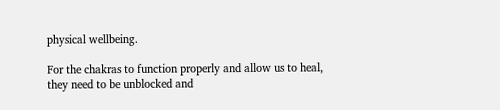physical wellbeing.

For the chakras to function properly and allow us to heal, they need to be unblocked and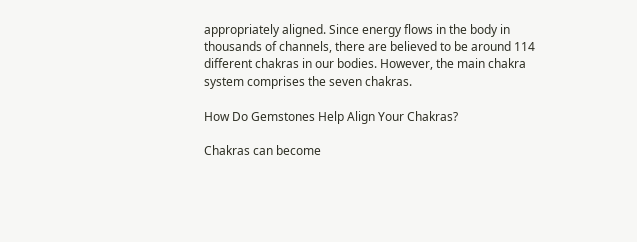appropriately aligned. Since energy flows in the body in thousands of channels, there are believed to be around 114 different chakras in our bodies. However, the main chakra system comprises the seven chakras.

How Do Gemstones Help Align Your Chakras?

Chakras can become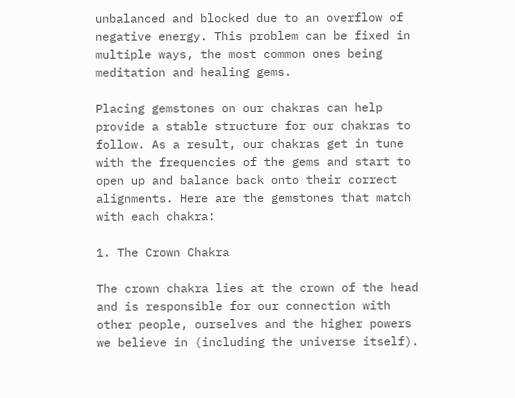unbalanced and blocked due to an overflow of negative energy. This problem can be fixed in multiple ways, the most common ones being meditation and healing gems.

Placing gemstones on our chakras can help provide a stable structure for our chakras to follow. As a result, our chakras get in tune with the frequencies of the gems and start to open up and balance back onto their correct alignments. Here are the gemstones that match with each chakra:

1. The Crown Chakra

The crown chakra lies at the crown of the head and is responsible for our connection with other people, ourselves and the higher powers we believe in (including the universe itself).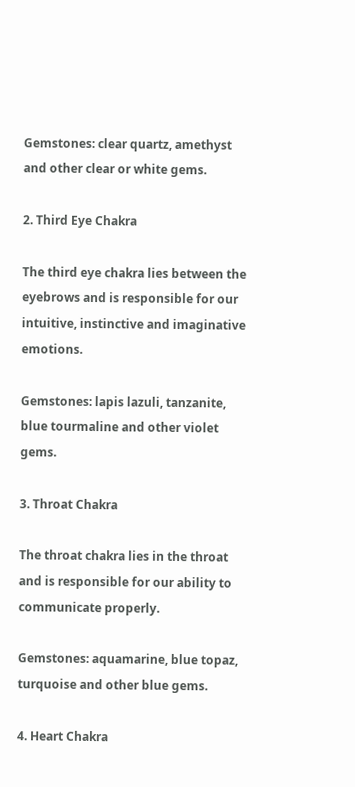Gemstones: clear quartz, amethyst and other clear or white gems.

2. Third Eye Chakra

The third eye chakra lies between the eyebrows and is responsible for our intuitive, instinctive and imaginative emotions.

Gemstones: lapis lazuli, tanzanite, blue tourmaline and other violet gems.

3. Throat Chakra

The throat chakra lies in the throat and is responsible for our ability to communicate properly.

Gemstones: aquamarine, blue topaz, turquoise and other blue gems.

4. Heart Chakra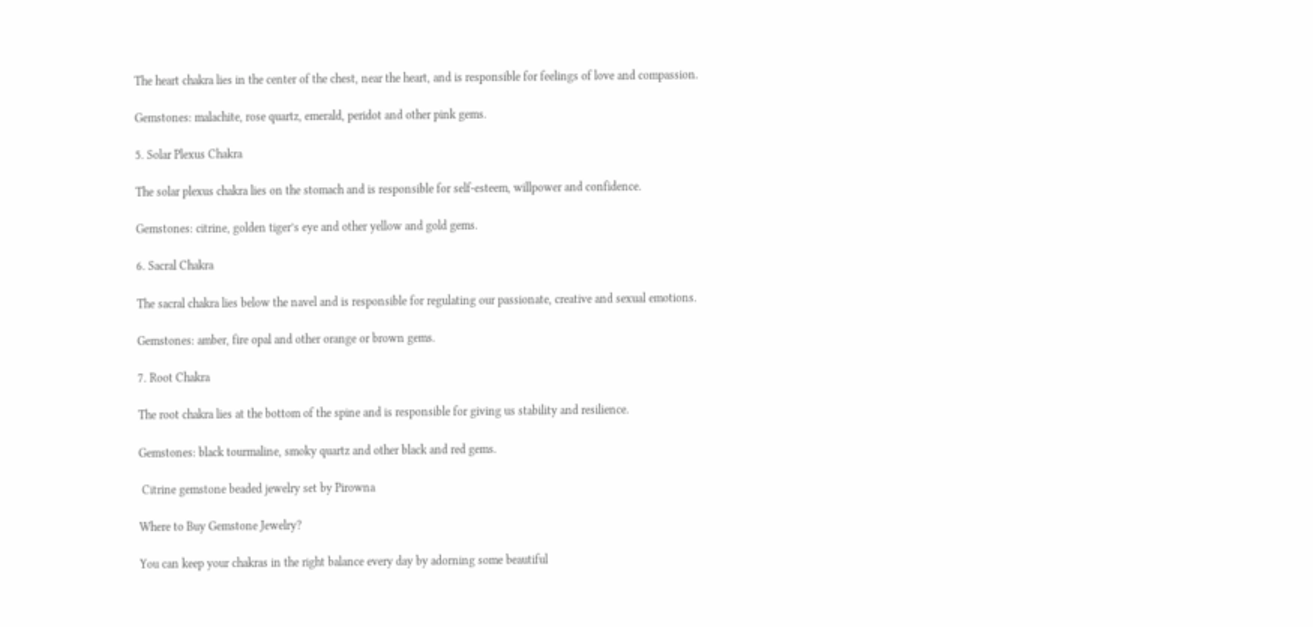The heart chakra lies in the center of the chest, near the heart, and is responsible for feelings of love and compassion.

Gemstones: malachite, rose quartz, emerald, peridot and other pink gems.

5. Solar Plexus Chakra

The solar plexus chakra lies on the stomach and is responsible for self-esteem, willpower and confidence.

Gemstones: citrine, golden tiger’s eye and other yellow and gold gems.

6. Sacral Chakra

The sacral chakra lies below the navel and is responsible for regulating our passionate, creative and sexual emotions.

Gemstones: amber, fire opal and other orange or brown gems.

7. Root Chakra

The root chakra lies at the bottom of the spine and is responsible for giving us stability and resilience.

Gemstones: black tourmaline, smoky quartz and other black and red gems.

 Citrine gemstone beaded jewelry set by Pirowna

Where to Buy Gemstone Jewelry?

You can keep your chakras in the right balance every day by adorning some beautiful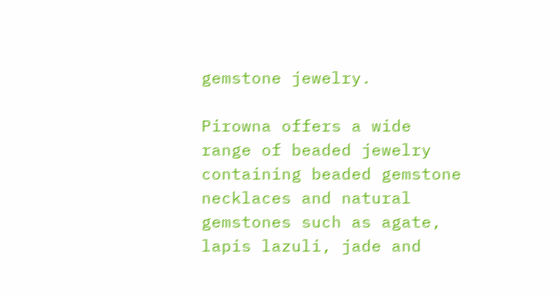gemstone jewelry.

Pirowna offers a wide range of beaded jewelry containing beaded gemstone necklaces and natural gemstones such as agate, lapis lazuli, jade and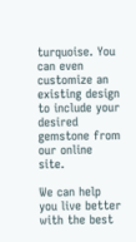turquoise. You can even customize an existing design to include your desired gemstone from our online site.

We can help you live better with the best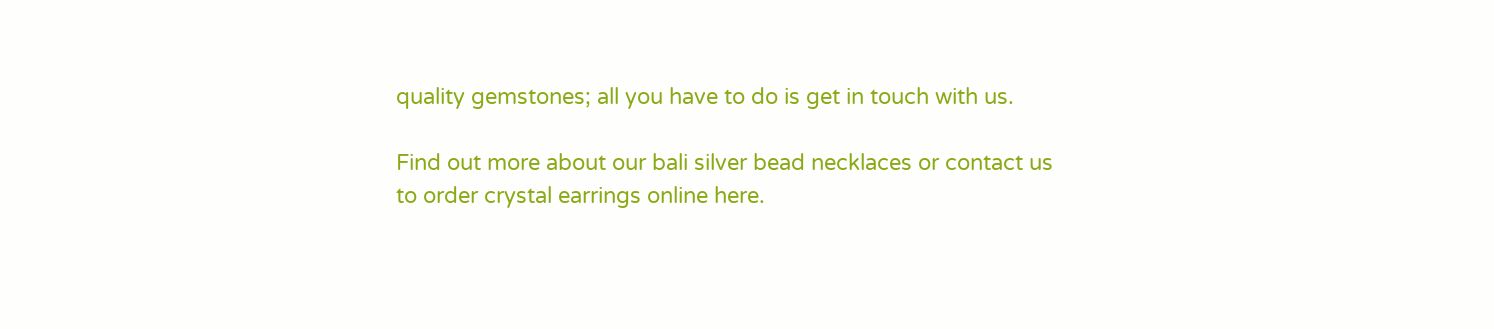quality gemstones; all you have to do is get in touch with us.

Find out more about our bali silver bead necklaces or contact us to order crystal earrings online here.